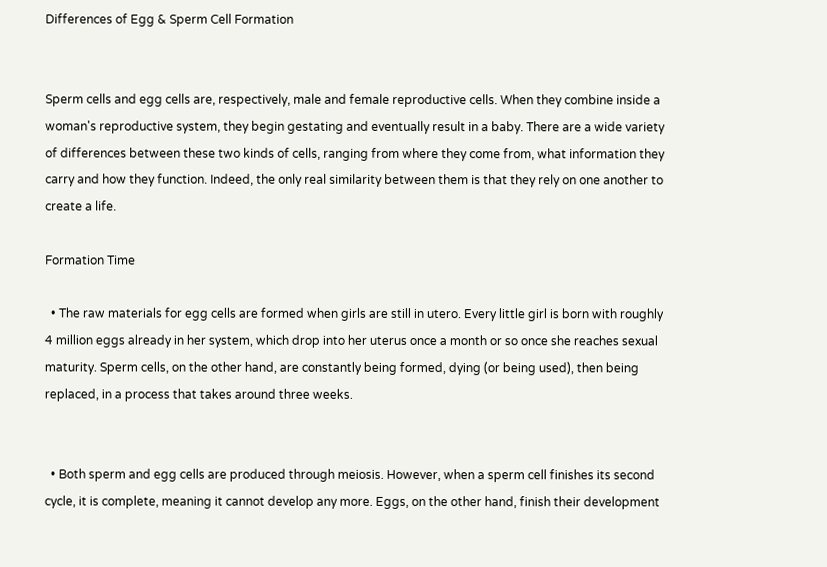Differences of Egg & Sperm Cell Formation


Sperm cells and egg cells are, respectively, male and female reproductive cells. When they combine inside a woman's reproductive system, they begin gestating and eventually result in a baby. There are a wide variety of differences between these two kinds of cells, ranging from where they come from, what information they carry and how they function. Indeed, the only real similarity between them is that they rely on one another to create a life.

Formation Time

  • The raw materials for egg cells are formed when girls are still in utero. Every little girl is born with roughly 4 million eggs already in her system, which drop into her uterus once a month or so once she reaches sexual maturity. Sperm cells, on the other hand, are constantly being formed, dying (or being used), then being replaced, in a process that takes around three weeks.


  • Both sperm and egg cells are produced through meiosis. However, when a sperm cell finishes its second cycle, it is complete, meaning it cannot develop any more. Eggs, on the other hand, finish their development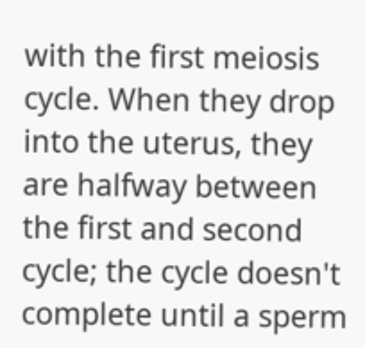with the first meiosis cycle. When they drop into the uterus, they are halfway between the first and second cycle; the cycle doesn't complete until a sperm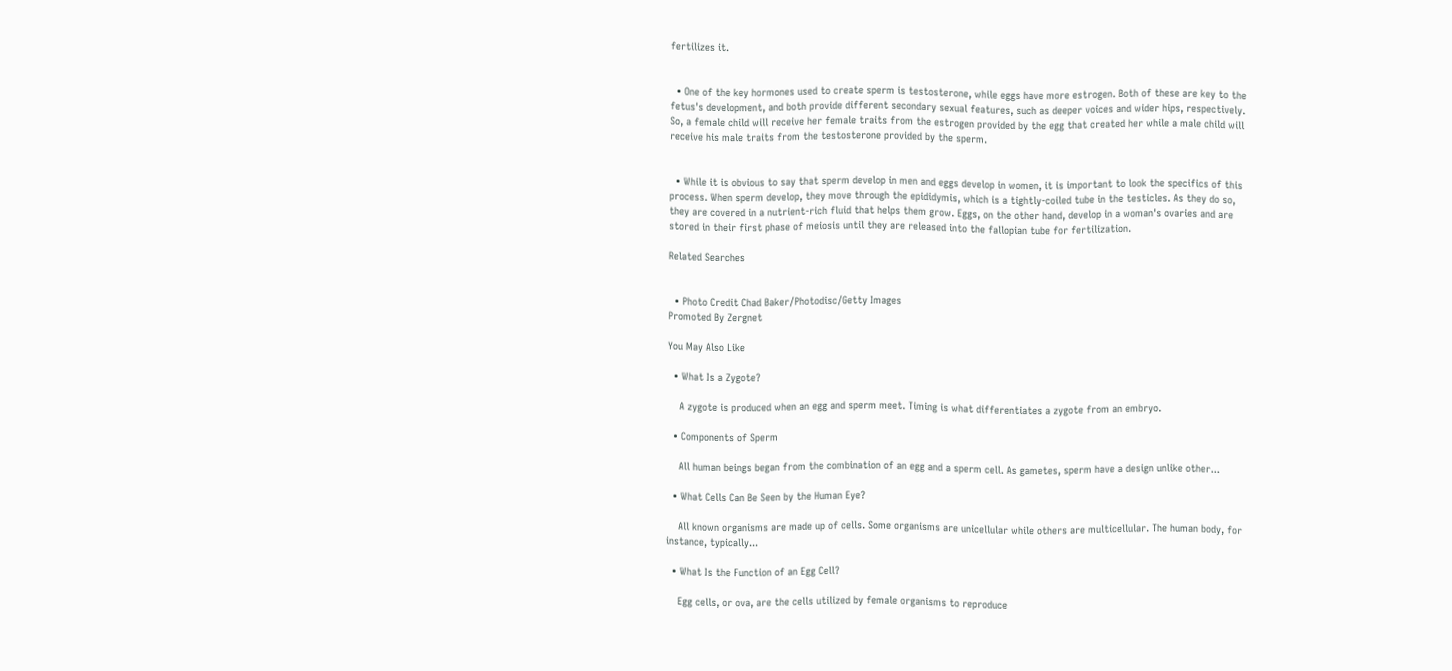fertilizes it.


  • One of the key hormones used to create sperm is testosterone, while eggs have more estrogen. Both of these are key to the fetus's development, and both provide different secondary sexual features, such as deeper voices and wider hips, respectively. So, a female child will receive her female traits from the estrogen provided by the egg that created her while a male child will receive his male traits from the testosterone provided by the sperm.


  • While it is obvious to say that sperm develop in men and eggs develop in women, it is important to look the specifics of this process. When sperm develop, they move through the epididymis, which is a tightly-coiled tube in the testicles. As they do so, they are covered in a nutrient-rich fluid that helps them grow. Eggs, on the other hand, develop in a woman's ovaries and are stored in their first phase of meiosis until they are released into the fallopian tube for fertilization.

Related Searches


  • Photo Credit Chad Baker/Photodisc/Getty Images
Promoted By Zergnet

You May Also Like

  • What Is a Zygote?

    A zygote is produced when an egg and sperm meet. Timing is what differentiates a zygote from an embryo.

  • Components of Sperm

    All human beings began from the combination of an egg and a sperm cell. As gametes, sperm have a design unlike other...

  • What Cells Can Be Seen by the Human Eye?

    All known organisms are made up of cells. Some organisms are unicellular while others are multicellular. The human body, for instance, typically...

  • What Is the Function of an Egg Cell?

    Egg cells, or ova, are the cells utilized by female organisms to reproduce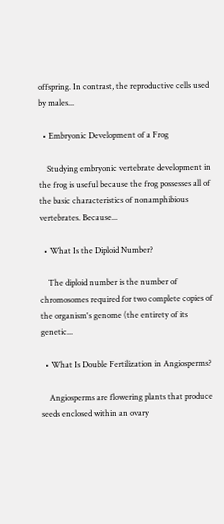offspring. In contrast, the reproductive cells used by males...

  • Embryonic Development of a Frog

    Studying embryonic vertebrate development in the frog is useful because the frog possesses all of the basic characteristics of nonamphibious vertebrates. Because...

  • What Is the Diploid Number?

    The diploid number is the number of chromosomes required for two complete copies of the organism's genome (the entirety of its genetic...

  • What Is Double Fertilization in Angiosperms?

    Angiosperms are flowering plants that produce seeds enclosed within an ovary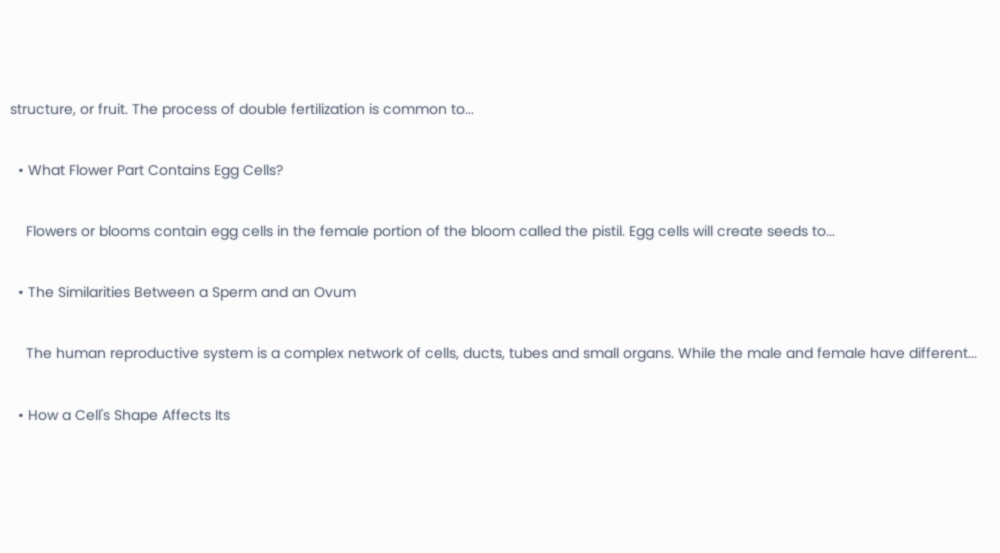structure, or fruit. The process of double fertilization is common to...

  • What Flower Part Contains Egg Cells?

    Flowers or blooms contain egg cells in the female portion of the bloom called the pistil. Egg cells will create seeds to...

  • The Similarities Between a Sperm and an Ovum

    The human reproductive system is a complex network of cells, ducts, tubes and small organs. While the male and female have different...

  • How a Cell's Shape Affects Its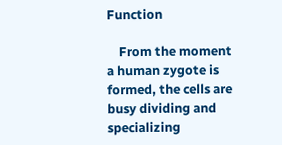Function

    From the moment a human zygote is formed, the cells are busy dividing and specializing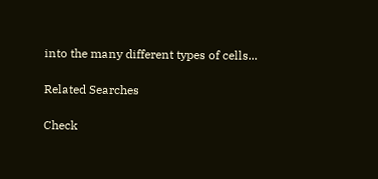into the many different types of cells...

Related Searches

Check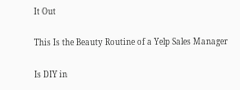It Out

This Is the Beauty Routine of a Yelp Sales Manager

Is DIY in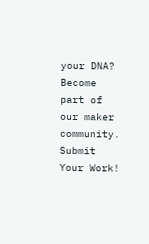your DNA? Become part of our maker community.
Submit Your Work!